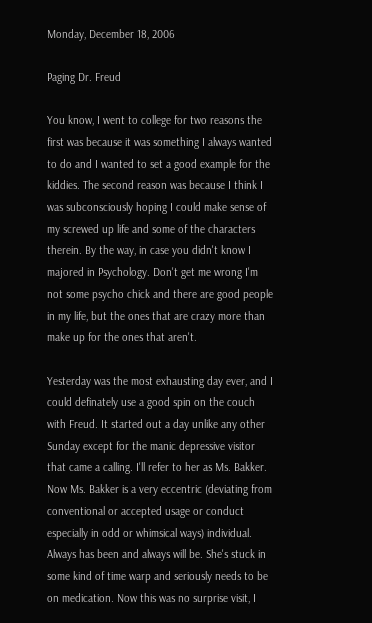Monday, December 18, 2006

Paging Dr. Freud

You know, I went to college for two reasons the first was because it was something I always wanted to do and I wanted to set a good example for the kiddies. The second reason was because I think I was subconsciously hoping I could make sense of my screwed up life and some of the characters therein. By the way, in case you didn't know I majored in Psychology. Don't get me wrong I'm not some psycho chick and there are good people in my life, but the ones that are crazy more than make up for the ones that aren't.

Yesterday was the most exhausting day ever, and I could definately use a good spin on the couch with Freud. It started out a day unlike any other Sunday except for the manic depressive visitor that came a calling. I'll refer to her as Ms. Bakker. Now Ms. Bakker is a very eccentric (deviating from conventional or accepted usage or conduct especially in odd or whimsical ways) individual. Always has been and always will be. She's stuck in some kind of time warp and seriously needs to be on medication. Now this was no surprise visit, I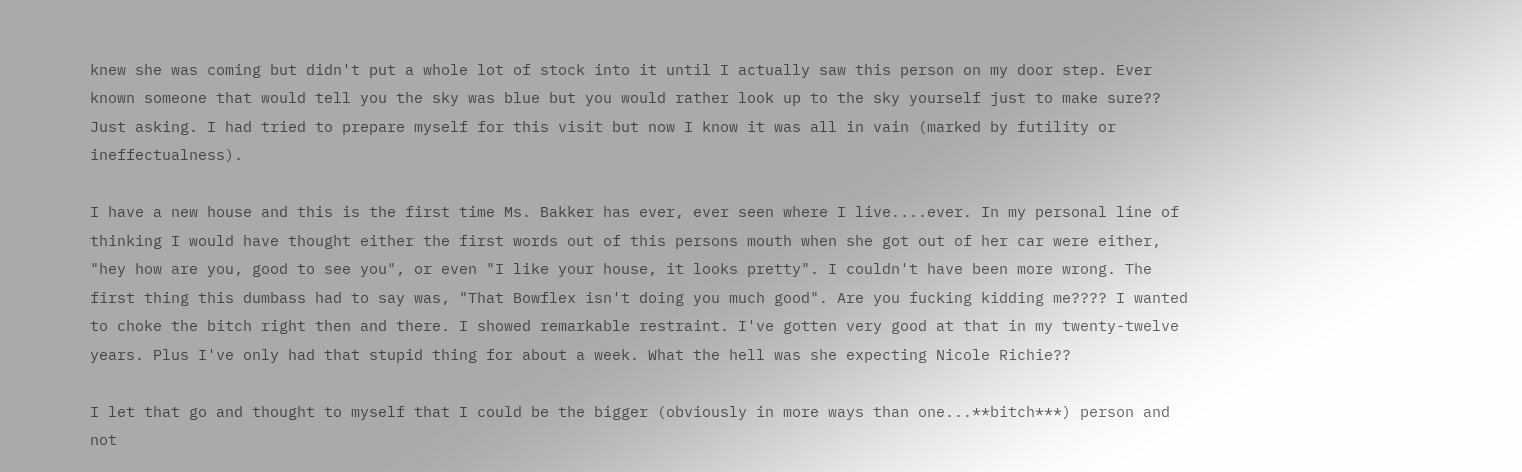knew she was coming but didn't put a whole lot of stock into it until I actually saw this person on my door step. Ever known someone that would tell you the sky was blue but you would rather look up to the sky yourself just to make sure?? Just asking. I had tried to prepare myself for this visit but now I know it was all in vain (marked by futility or ineffectualness).

I have a new house and this is the first time Ms. Bakker has ever, ever seen where I live....ever. In my personal line of thinking I would have thought either the first words out of this persons mouth when she got out of her car were either, "hey how are you, good to see you", or even "I like your house, it looks pretty". I couldn't have been more wrong. The first thing this dumbass had to say was, "That Bowflex isn't doing you much good". Are you fucking kidding me???? I wanted to choke the bitch right then and there. I showed remarkable restraint. I've gotten very good at that in my twenty-twelve years. Plus I've only had that stupid thing for about a week. What the hell was she expecting Nicole Richie??

I let that go and thought to myself that I could be the bigger (obviously in more ways than one...**bitch***) person and not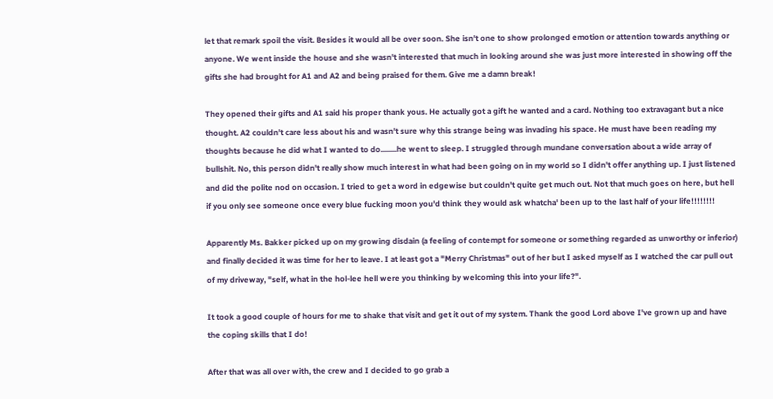let that remark spoil the visit. Besides it would all be over soon. She isn't one to show prolonged emotion or attention towards anything or anyone. We went inside the house and she wasn't interested that much in looking around she was just more interested in showing off the gifts she had brought for A1 and A2 and being praised for them. Give me a damn break!

They opened their gifts and A1 said his proper thank yous. He actually got a gift he wanted and a card. Nothing too extravagant but a nice thought. A2 couldn't care less about his and wasn't sure why this strange being was invading his space. He must have been reading my thoughts because he did what I wanted to do........he went to sleep. I struggled through mundane conversation about a wide array of bullshit. No, this person didn't really show much interest in what had been going on in my world so I didn't offer anything up. I just listened and did the polite nod on occasion. I tried to get a word in edgewise but couldn't quite get much out. Not that much goes on here, but hell if you only see someone once every blue fucking moon you'd think they would ask whatcha' been up to the last half of your life!!!!!!!!

Apparently Ms. Bakker picked up on my growing disdain (a feeling of contempt for someone or something regarded as unworthy or inferior) and finally decided it was time for her to leave. I at least got a "Merry Christmas" out of her but I asked myself as I watched the car pull out of my driveway, "self, what in the hol-lee hell were you thinking by welcoming this into your life?".

It took a good couple of hours for me to shake that visit and get it out of my system. Thank the good Lord above I've grown up and have the coping skills that I do!

After that was all over with, the crew and I decided to go grab a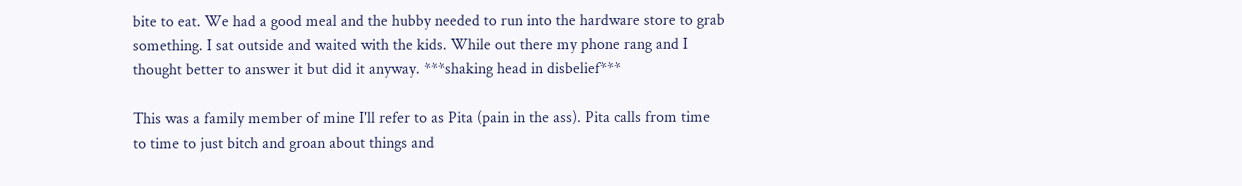bite to eat. We had a good meal and the hubby needed to run into the hardware store to grab something. I sat outside and waited with the kids. While out there my phone rang and I thought better to answer it but did it anyway. ***shaking head in disbelief***

This was a family member of mine I'll refer to as Pita (pain in the ass). Pita calls from time to time to just bitch and groan about things and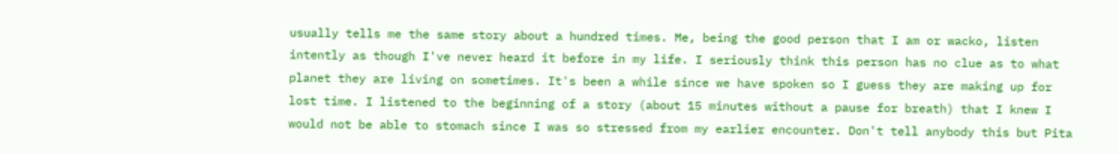usually tells me the same story about a hundred times. Me, being the good person that I am or wacko, listen intently as though I've never heard it before in my life. I seriously think this person has no clue as to what planet they are living on sometimes. It's been a while since we have spoken so I guess they are making up for lost time. I listened to the beginning of a story (about 15 minutes without a pause for breath) that I knew I would not be able to stomach since I was so stressed from my earlier encounter. Don't tell anybody this but Pita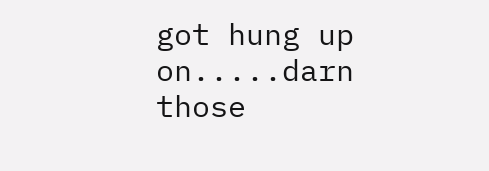got hung up on.....darn those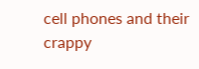cell phones and their crappy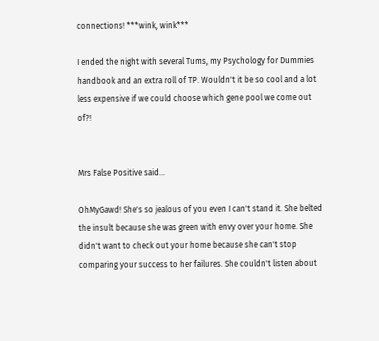connections! ***wink, wink***

I ended the night with several Tums, my Psychology for Dummies handbook and an extra roll of TP. Wouldn't it be so cool and a lot less expensive if we could choose which gene pool we come out of?!


Mrs False Positive said...

OhMyGawd! She's so jealous of you even I can't stand it. She belted the insult because she was green with envy over your home. She didn't want to check out your home because she can't stop comparing your success to her failures. She couldn't listen about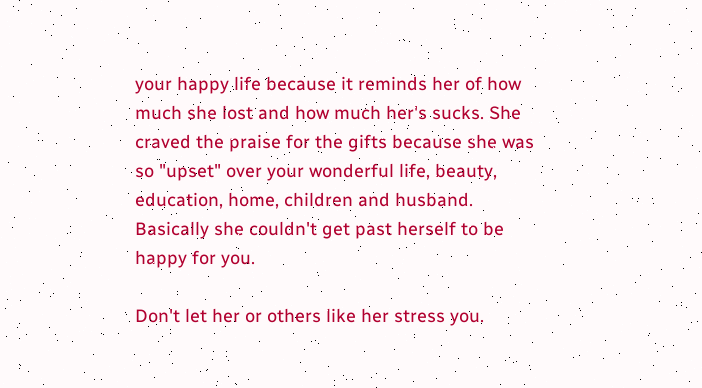your happy life because it reminds her of how much she lost and how much her's sucks. She craved the praise for the gifts because she was so "upset" over your wonderful life, beauty, education, home, children and husband. Basically she couldn't get past herself to be happy for you.

Don't let her or others like her stress you.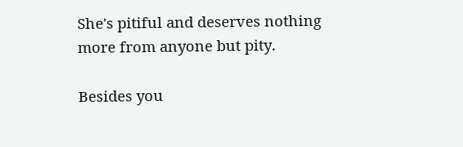She's pitiful and deserves nothing more from anyone but pity.

Besides you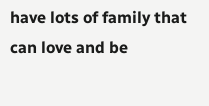have lots of family that can love and be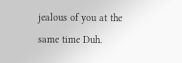jealous of you at the same time Duh.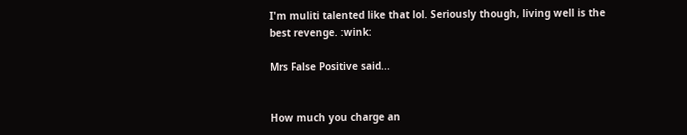I'm muliti talented like that lol. Seriously though, living well is the best revenge. :wink:

Mrs False Positive said...


How much you charge an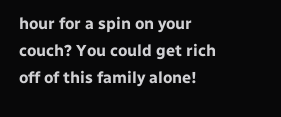hour for a spin on your couch? You could get rich off of this family alone!